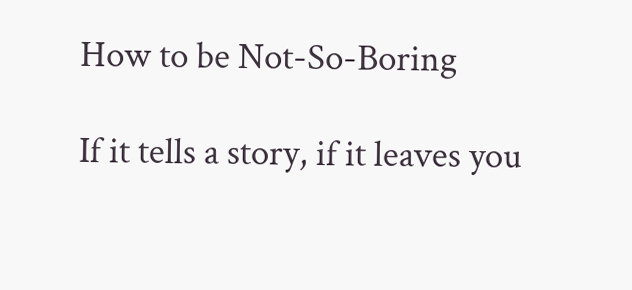How to be Not-So-Boring

If it tells a story, if it leaves you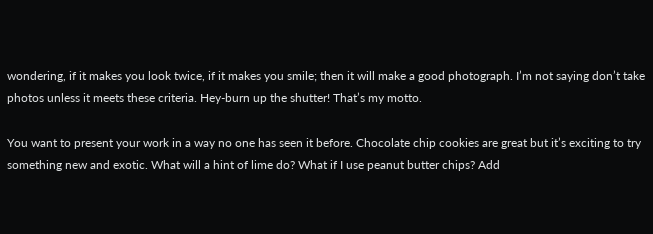wondering, if it makes you look twice, if it makes you smile; then it will make a good photograph. I’m not saying don’t take photos unless it meets these criteria. Hey-burn up the shutter! That’s my motto.

You want to present your work in a way no one has seen it before. Chocolate chip cookies are great but it’s exciting to try something new and exotic. What will a hint of lime do? What if I use peanut butter chips? Add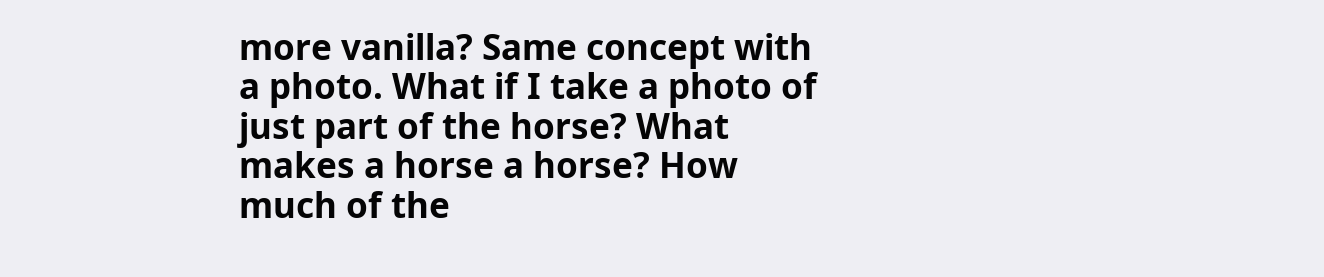more vanilla? Same concept with a photo. What if I take a photo of just part of the horse? What makes a horse a horse? How much of the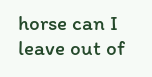horse can I leave out of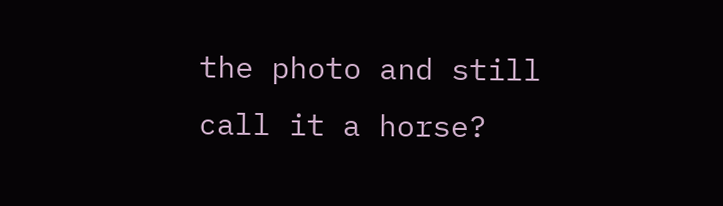the photo and still call it a horse?